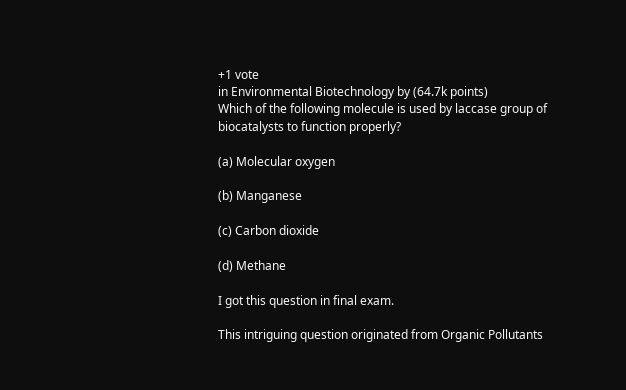+1 vote
in Environmental Biotechnology by (64.7k points)
Which of the following molecule is used by laccase group of biocatalysts to function properly?

(a) Molecular oxygen

(b) Manganese

(c) Carbon dioxide

(d) Methane

I got this question in final exam.

This intriguing question originated from Organic Pollutants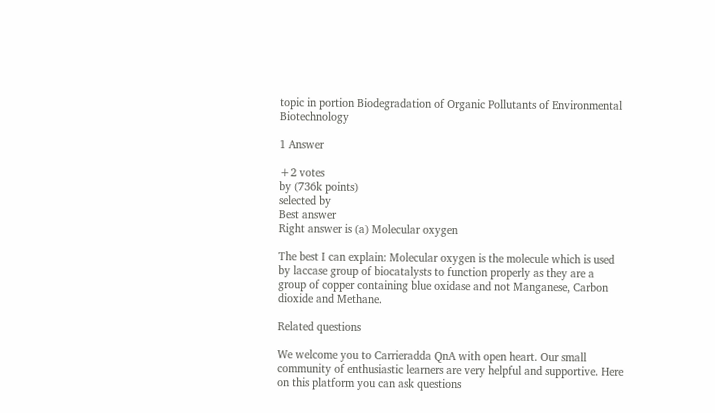topic in portion Biodegradation of Organic Pollutants of Environmental Biotechnology

1 Answer

+2 votes
by (736k points)
selected by
Best answer
Right answer is (a) Molecular oxygen

The best I can explain: Molecular oxygen is the molecule which is used by laccase group of biocatalysts to function properly as they are a group of copper containing blue oxidase and not Manganese, Carbon dioxide and Methane.

Related questions

We welcome you to Carrieradda QnA with open heart. Our small community of enthusiastic learners are very helpful and supportive. Here on this platform you can ask questions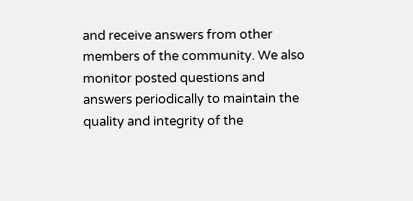and receive answers from other members of the community. We also monitor posted questions and answers periodically to maintain the quality and integrity of the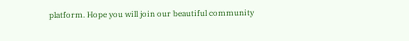platform. Hope you will join our beautiful community